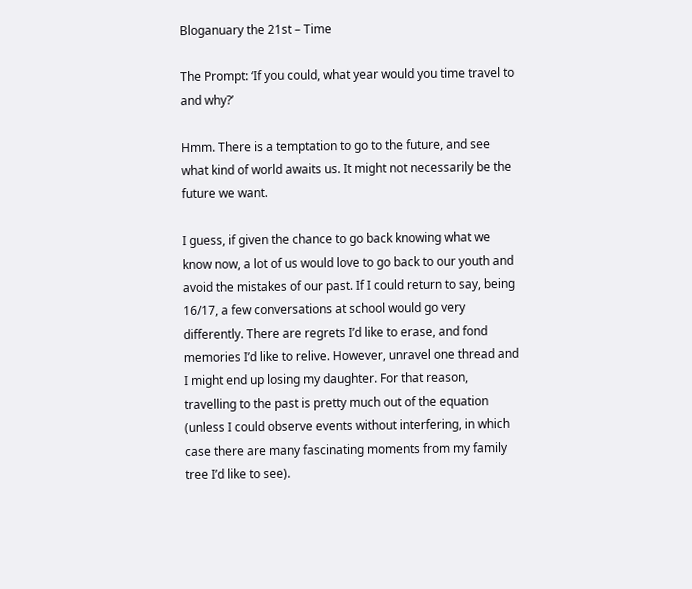Bloganuary the 21st – Time

The Prompt: ‘If you could, what year would you time travel to and why?’

Hmm. There is a temptation to go to the future, and see what kind of world awaits us. It might not necessarily be the future we want.

I guess, if given the chance to go back knowing what we know now, a lot of us would love to go back to our youth and avoid the mistakes of our past. If I could return to say, being 16/17, a few conversations at school would go very differently. There are regrets I’d like to erase, and fond memories I’d like to relive. However, unravel one thread and I might end up losing my daughter. For that reason, travelling to the past is pretty much out of the equation (unless I could observe events without interfering, in which case there are many fascinating moments from my family tree I’d like to see).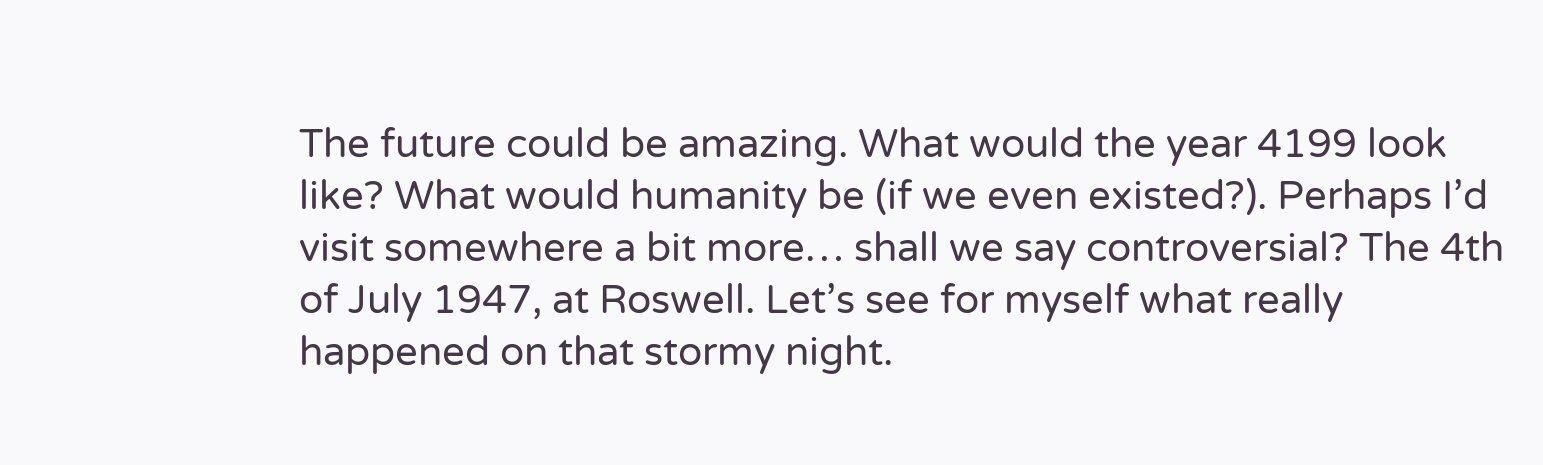The future could be amazing. What would the year 4199 look like? What would humanity be (if we even existed?). Perhaps I’d visit somewhere a bit more… shall we say controversial? The 4th of July 1947, at Roswell. Let’s see for myself what really happened on that stormy night.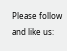Please follow and like us: